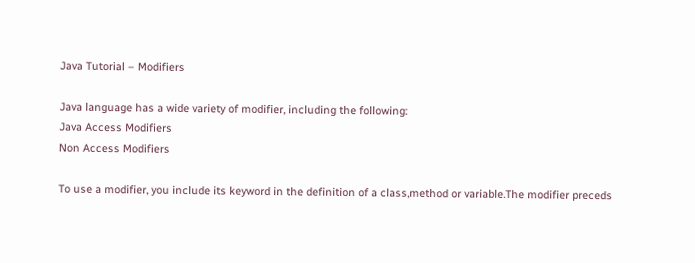Java Tutorial – Modifiers

Java language has a wide variety of modifier, including the following:
Java Access Modifiers
Non Access Modifiers

To use a modifier, you include its keyword in the definition of a class,method or variable.The modifier preceds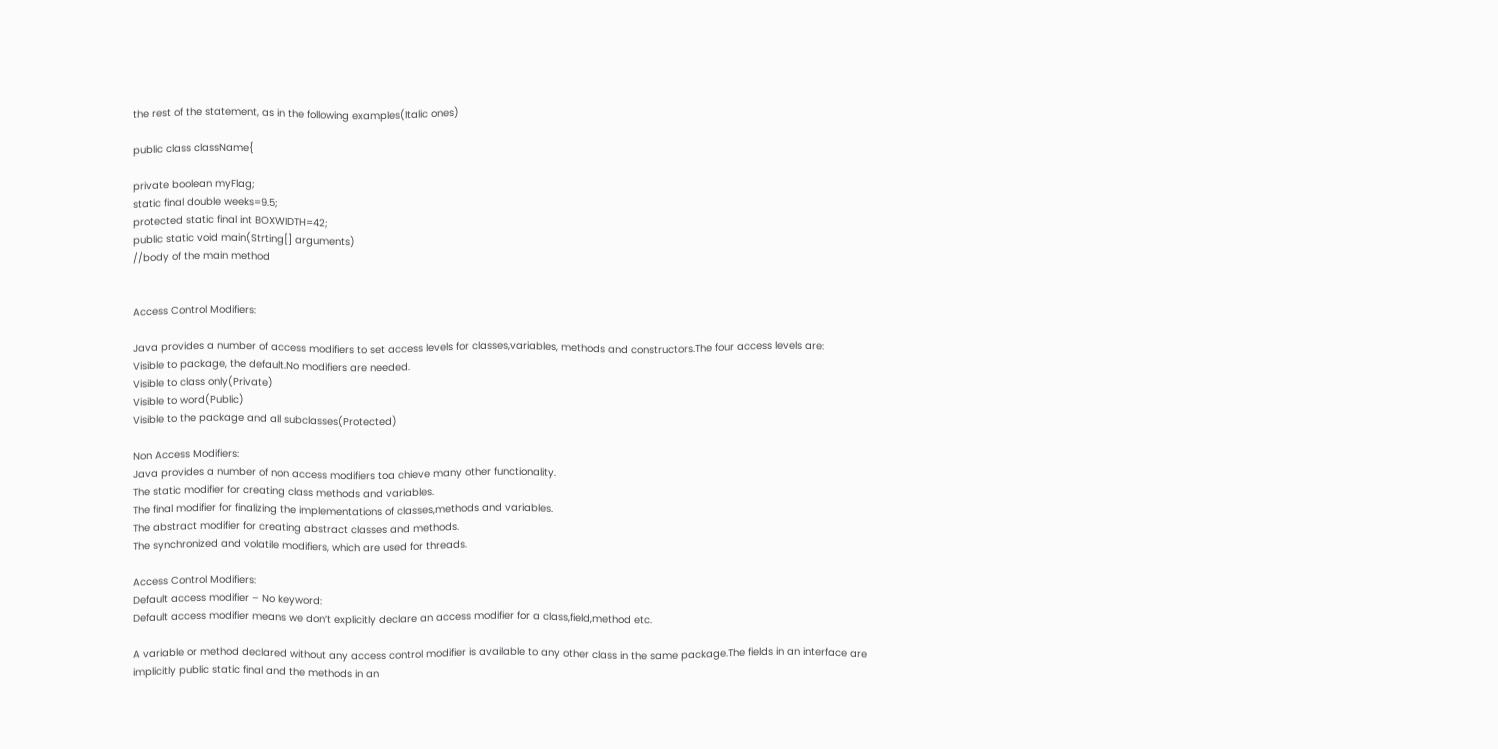the rest of the statement, as in the following examples(Italic ones)

public class className{

private boolean myFlag;
static final double weeks=9.5;
protected static final int BOXWIDTH=42;
public static void main(Strting[] arguments)
//body of the main method


Access Control Modifiers:

Java provides a number of access modifiers to set access levels for classes,variables, methods and constructors.The four access levels are:
Visible to package, the default.No modifiers are needed.
Visible to class only(Private)
Visible to word(Public)
Visible to the package and all subclasses(Protected)

Non Access Modifiers:
Java provides a number of non access modifiers toa chieve many other functionality.
The static modifier for creating class methods and variables.
The final modifier for finalizing the implementations of classes,methods and variables.
The abstract modifier for creating abstract classes and methods.
The synchronized and volatile modifiers, which are used for threads.

Access Control Modifiers:
Default access modifier – No keyword:
Default access modifier means we don’t explicitly declare an access modifier for a class,field,method etc.

A variable or method declared without any access control modifier is available to any other class in the same package.The fields in an interface are implicitly public static final and the methods in an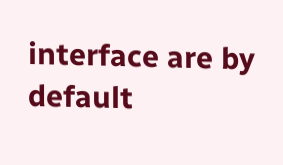interface are by default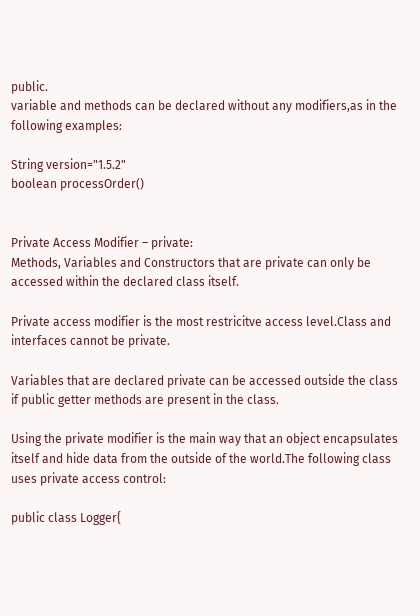public.
variable and methods can be declared without any modifiers,as in the following examples:

String version="1.5.2"
boolean processOrder()


Private Access Modifier – private:
Methods, Variables and Constructors that are private can only be accessed within the declared class itself.

Private access modifier is the most restricitve access level.Class and interfaces cannot be private.

Variables that are declared private can be accessed outside the class if public getter methods are present in the class.

Using the private modifier is the main way that an object encapsulates itself and hide data from the outside of the world.The following class uses private access control:

public class Logger{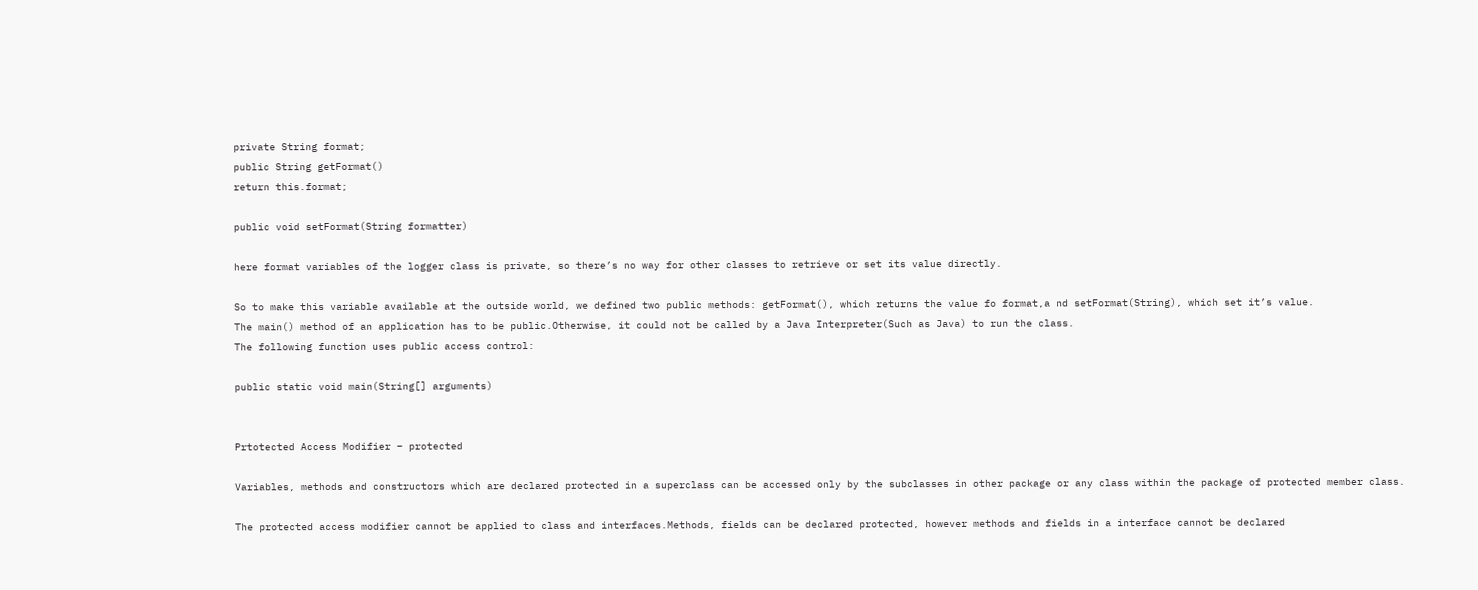private String format;
public String getFormat()
return this.format;

public void setFormat(String formatter)

here format variables of the logger class is private, so there’s no way for other classes to retrieve or set its value directly.

So to make this variable available at the outside world, we defined two public methods: getFormat(), which returns the value fo format,a nd setFormat(String), which set it’s value.
The main() method of an application has to be public.Otherwise, it could not be called by a Java Interpreter(Such as Java) to run the class.
The following function uses public access control:

public static void main(String[] arguments)


Prtotected Access Modifier – protected

Variables, methods and constructors which are declared protected in a superclass can be accessed only by the subclasses in other package or any class within the package of protected member class.

The protected access modifier cannot be applied to class and interfaces.Methods, fields can be declared protected, however methods and fields in a interface cannot be declared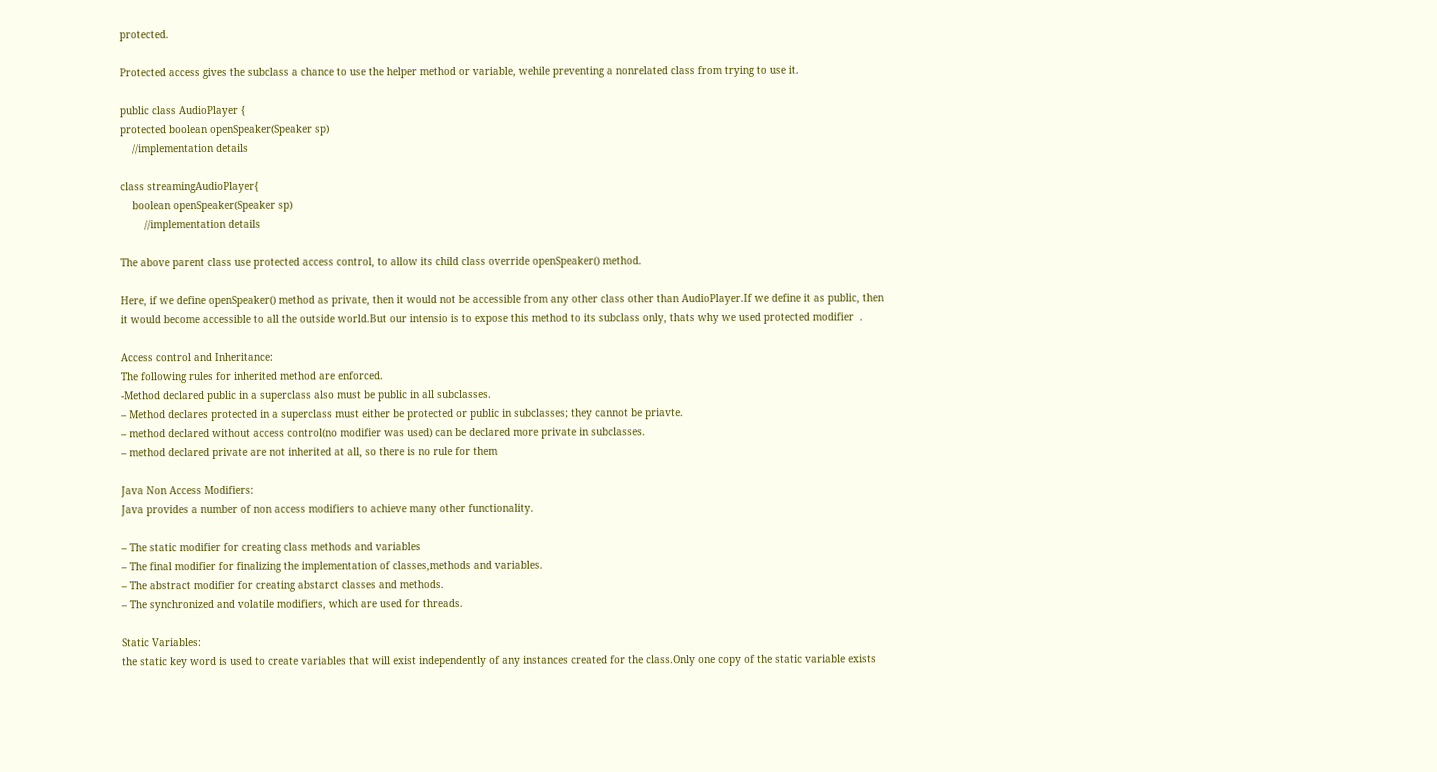protected.

Protected access gives the subclass a chance to use the helper method or variable, wehile preventing a nonrelated class from trying to use it.

public class AudioPlayer {
protected boolean openSpeaker(Speaker sp)
    //implementation details

class streamingAudioPlayer{
    boolean openSpeaker(Speaker sp)
        //implementation details

The above parent class use protected access control, to allow its child class override openSpeaker() method.

Here, if we define openSpeaker() method as private, then it would not be accessible from any other class other than AudioPlayer.If we define it as public, then it would become accessible to all the outside world.But our intensio is to expose this method to its subclass only, thats why we used protected modifier  .

Access control and Inheritance:
The following rules for inherited method are enforced.
-Method declared public in a superclass also must be public in all subclasses.
– Method declares protected in a superclass must either be protected or public in subclasses; they cannot be priavte.
– method declared without access control(no modifier was used) can be declared more private in subclasses.
– method declared private are not inherited at all, so there is no rule for them

Java Non Access Modifiers:
Java provides a number of non access modifiers to achieve many other functionality.

– The static modifier for creating class methods and variables
– The final modifier for finalizing the implementation of classes,methods and variables.
– The abstract modifier for creating abstarct classes and methods.
– The synchronized and volatile modifiers, which are used for threads.

Static Variables:
the static key word is used to create variables that will exist independently of any instances created for the class.Only one copy of the static variable exists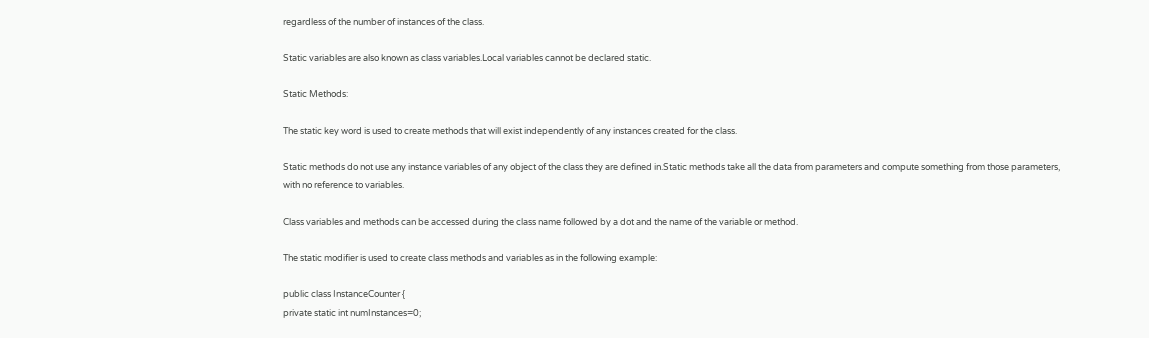regardless of the number of instances of the class.

Static variables are also known as class variables.Local variables cannot be declared static.

Static Methods:

The static key word is used to create methods that will exist independently of any instances created for the class.

Static methods do not use any instance variables of any object of the class they are defined in.Static methods take all the data from parameters and compute something from those parameters, with no reference to variables.

Class variables and methods can be accessed during the class name followed by a dot and the name of the variable or method.

The static modifier is used to create class methods and variables as in the following example:

public class InstanceCounter {
private static int numInstances=0;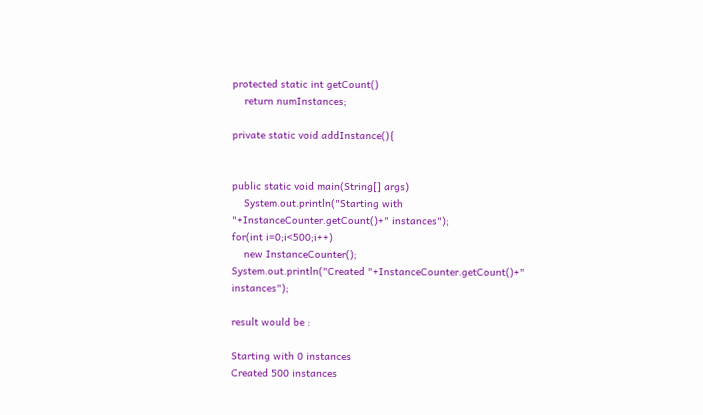protected static int getCount()
    return numInstances;

private static void addInstance(){


public static void main(String[] args)
    System.out.println("Starting with "+InstanceCounter.getCount()+" instances");
for(int i=0;i<500;i++)
    new InstanceCounter();
System.out.println("Created "+InstanceCounter.getCount()+" instances");

result would be :

Starting with 0 instances
Created 500 instances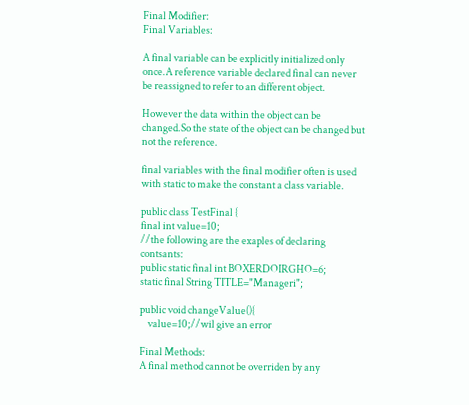Final Modifier:
Final Variables:

A final variable can be explicitly initialized only once.A reference variable declared final can never be reassigned to refer to an different object.

However the data within the object can be changed.So the state of the object can be changed but not the reference.

final variables with the final modifier often is used with static to make the constant a class variable.

public class TestFinal {
final int value=10;
//the following are the exaples of declaring contsants:
public static final int BOXERDOIRGHO=6;
static final String TITLE="Manageri";

public void changeValue(){
    value=10;//wil give an error

Final Methods:
A final method cannot be overriden by any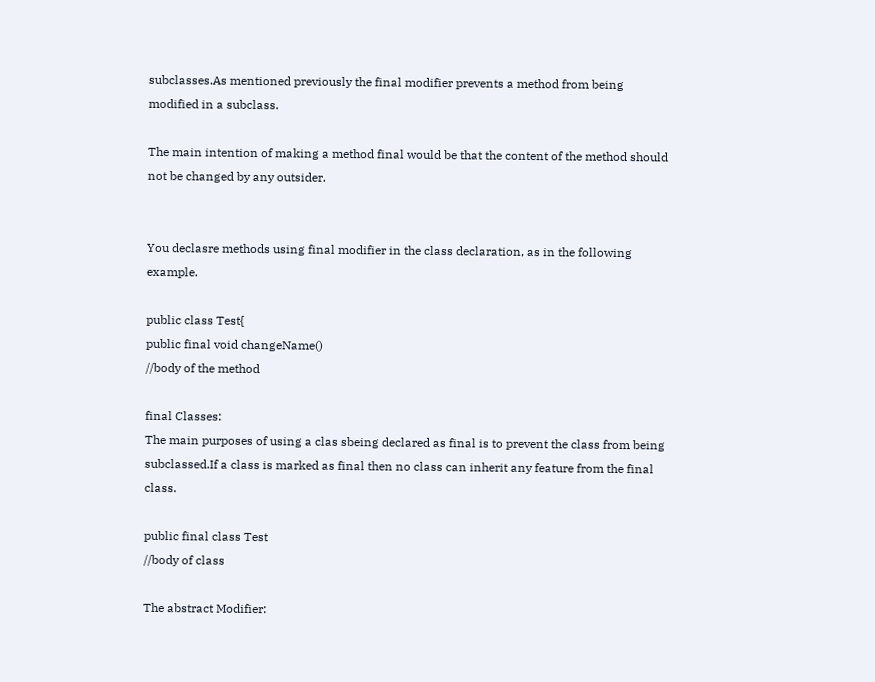subclasses.As mentioned previously the final modifier prevents a method from being modified in a subclass.

The main intention of making a method final would be that the content of the method should not be changed by any outsider.


You declasre methods using final modifier in the class declaration, as in the following example.

public class Test{
public final void changeName()
//body of the method

final Classes:
The main purposes of using a clas sbeing declared as final is to prevent the class from being subclassed.If a class is marked as final then no class can inherit any feature from the final class.

public final class Test
//body of class

The abstract Modifier: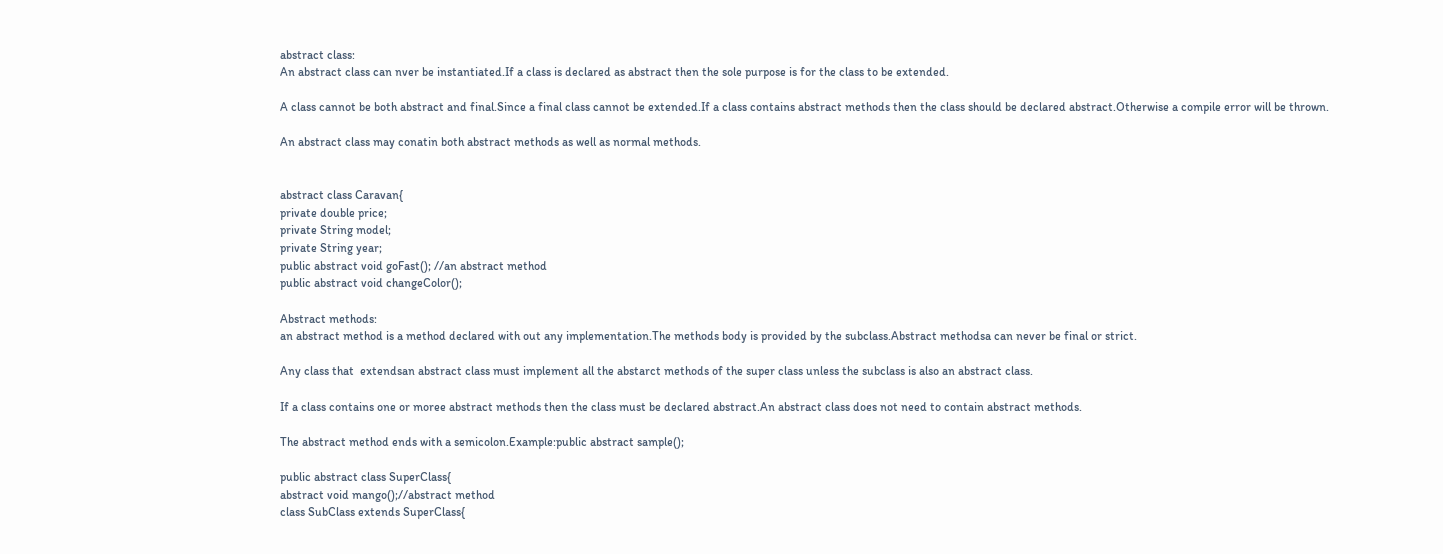abstract class:
An abstract class can nver be instantiated.If a class is declared as abstract then the sole purpose is for the class to be extended.

A class cannot be both abstract and final.Since a final class cannot be extended.If a class contains abstract methods then the class should be declared abstract.Otherwise a compile error will be thrown.

An abstract class may conatin both abstract methods as well as normal methods.


abstract class Caravan{
private double price;
private String model;
private String year;
public abstract void goFast(); //an abstract method
public abstract void changeColor();

Abstract methods:
an abstract method is a method declared with out any implementation.The methods body is provided by the subclass.Abstract methodsa can never be final or strict.

Any class that  extendsan abstract class must implement all the abstarct methods of the super class unless the subclass is also an abstract class.

If a class contains one or moree abstract methods then the class must be declared abstract.An abstract class does not need to contain abstract methods.

The abstract method ends with a semicolon.Example:public abstract sample();

public abstract class SuperClass{
abstract void mango();//abstract method
class SubClass extends SuperClass{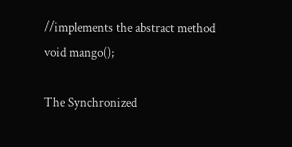//implements the abstract method
void mango();

The Synchronized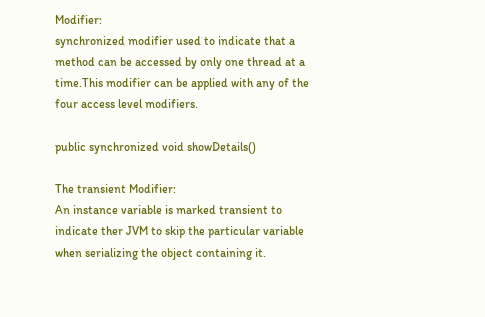Modifier:
synchronized modifier used to indicate that a method can be accessed by only one thread at a time.This modifier can be applied with any of the four access level modifiers.

public synchronized void showDetails()

The transient Modifier:
An instance variable is marked transient to indicate ther JVM to skip the particular variable when serializing the object containing it.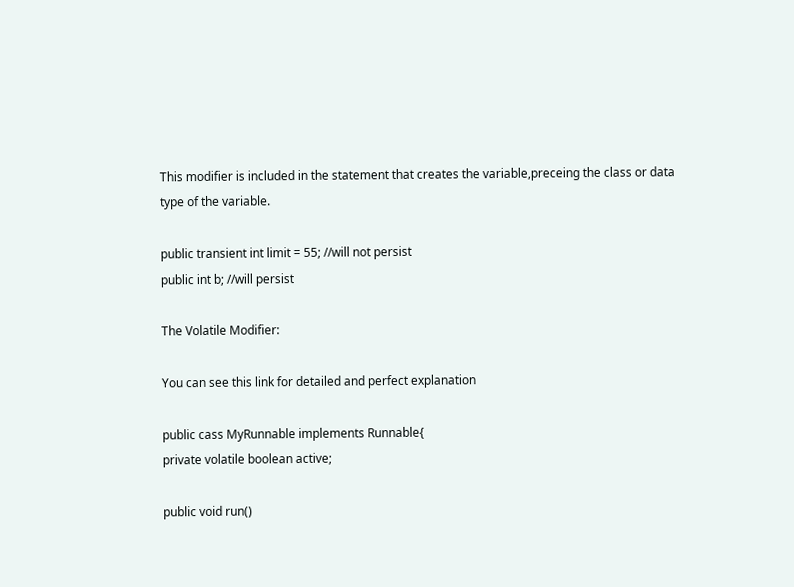This modifier is included in the statement that creates the variable,preceing the class or data type of the variable.

public transient int limit = 55; //will not persist
public int b; //will persist

The Volatile Modifier:

You can see this link for detailed and perfect explanation

public cass MyRunnable implements Runnable{
private volatile boolean active;

public void run()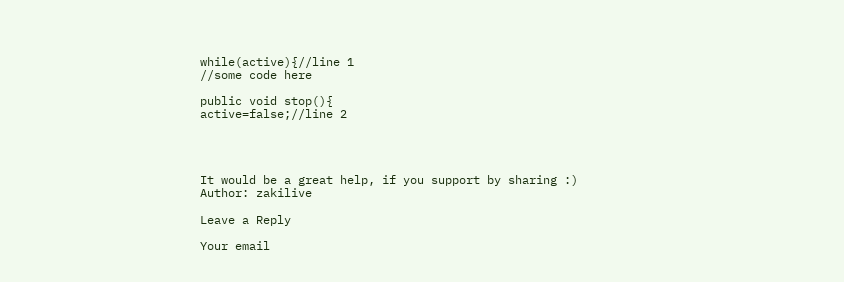while(active){//line 1
//some code here

public void stop(){
active=false;//line 2




It would be a great help, if you support by sharing :)
Author: zakilive

Leave a Reply

Your email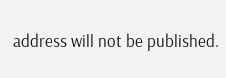address will not be published.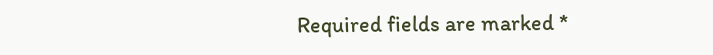Required fields are marked *